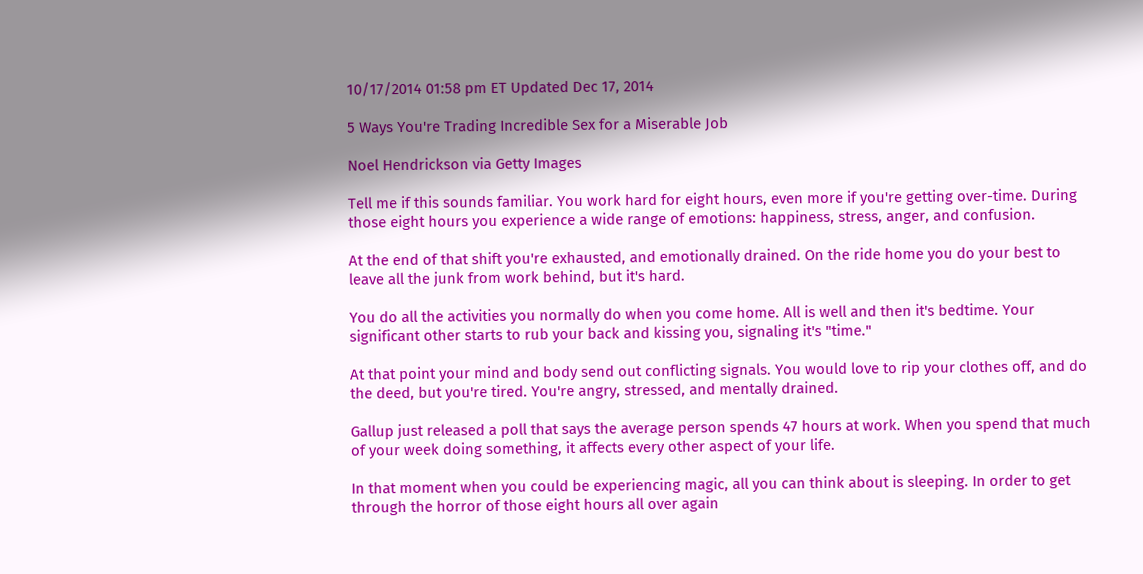10/17/2014 01:58 pm ET Updated Dec 17, 2014

5 Ways You're Trading Incredible Sex for a Miserable Job

Noel Hendrickson via Getty Images

Tell me if this sounds familiar. You work hard for eight hours, even more if you're getting over-time. During those eight hours you experience a wide range of emotions: happiness, stress, anger, and confusion.

At the end of that shift you're exhausted, and emotionally drained. On the ride home you do your best to leave all the junk from work behind, but it's hard.

You do all the activities you normally do when you come home. All is well and then it's bedtime. Your significant other starts to rub your back and kissing you, signaling it's "time."

At that point your mind and body send out conflicting signals. You would love to rip your clothes off, and do the deed, but you're tired. You're angry, stressed, and mentally drained.

Gallup just released a poll that says the average person spends 47 hours at work. When you spend that much of your week doing something, it affects every other aspect of your life.

In that moment when you could be experiencing magic, all you can think about is sleeping. In order to get through the horror of those eight hours all over again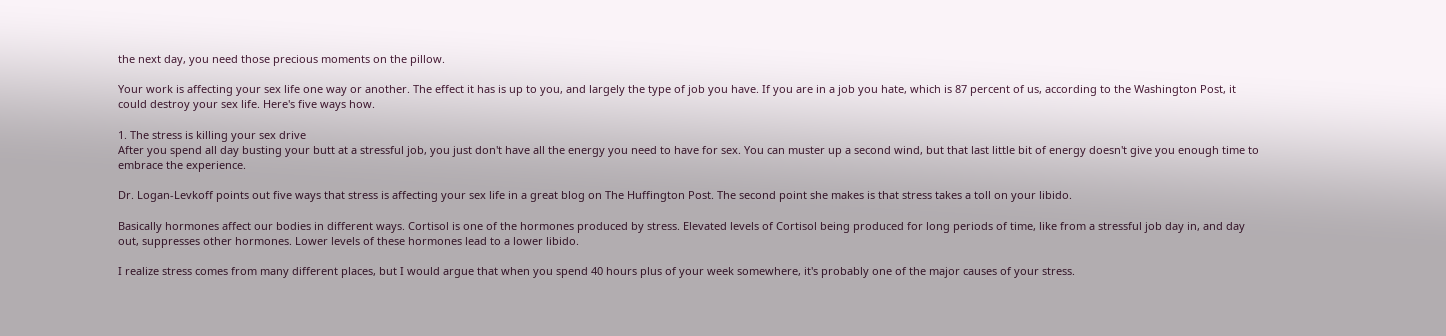the next day, you need those precious moments on the pillow.

Your work is affecting your sex life one way or another. The effect it has is up to you, and largely the type of job you have. If you are in a job you hate, which is 87 percent of us, according to the Washington Post, it could destroy your sex life. Here's five ways how.

1. The stress is killing your sex drive
After you spend all day busting your butt at a stressful job, you just don't have all the energy you need to have for sex. You can muster up a second wind, but that last little bit of energy doesn't give you enough time to embrace the experience.

Dr. Logan-Levkoff points out five ways that stress is affecting your sex life in a great blog on The Huffington Post. The second point she makes is that stress takes a toll on your libido.

Basically hormones affect our bodies in different ways. Cortisol is one of the hormones produced by stress. Elevated levels of Cortisol being produced for long periods of time, like from a stressful job day in, and day out, suppresses other hormones. Lower levels of these hormones lead to a lower libido.

I realize stress comes from many different places, but I would argue that when you spend 40 hours plus of your week somewhere, it's probably one of the major causes of your stress.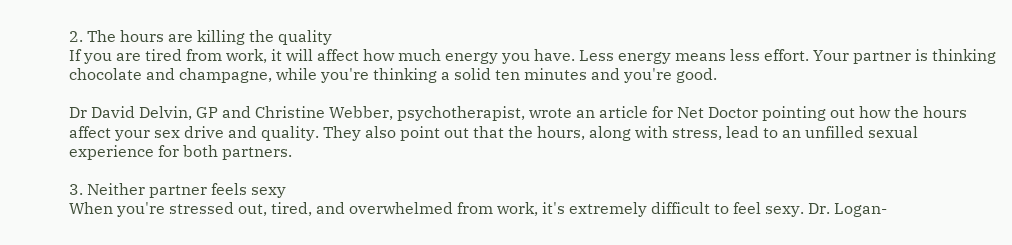2. The hours are killing the quality
If you are tired from work, it will affect how much energy you have. Less energy means less effort. Your partner is thinking chocolate and champagne, while you're thinking a solid ten minutes and you're good.

Dr David Delvin, GP and Christine Webber, psychotherapist, wrote an article for Net Doctor pointing out how the hours affect your sex drive and quality. They also point out that the hours, along with stress, lead to an unfilled sexual experience for both partners.

3. Neither partner feels sexy
When you're stressed out, tired, and overwhelmed from work, it's extremely difficult to feel sexy. Dr. Logan-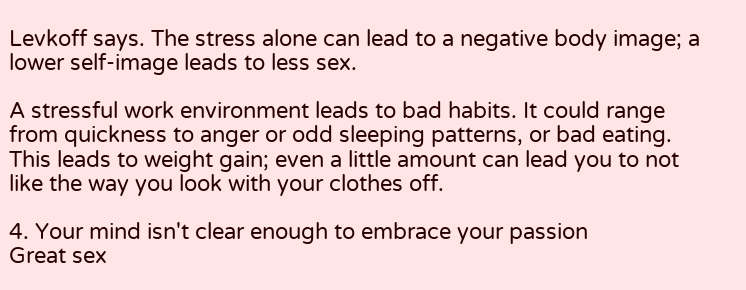Levkoff says. The stress alone can lead to a negative body image; a lower self-image leads to less sex.

A stressful work environment leads to bad habits. It could range from quickness to anger or odd sleeping patterns, or bad eating. This leads to weight gain; even a little amount can lead you to not like the way you look with your clothes off.

4. Your mind isn't clear enough to embrace your passion
Great sex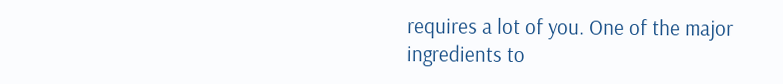requires a lot of you. One of the major ingredients to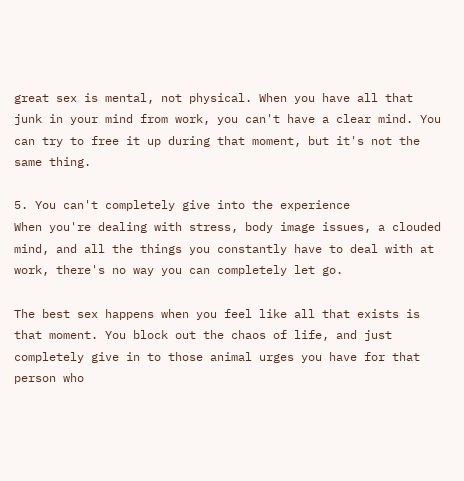great sex is mental, not physical. When you have all that junk in your mind from work, you can't have a clear mind. You can try to free it up during that moment, but it's not the same thing.

5. You can't completely give into the experience
When you're dealing with stress, body image issues, a clouded mind, and all the things you constantly have to deal with at work, there's no way you can completely let go.

The best sex happens when you feel like all that exists is that moment. You block out the chaos of life, and just completely give in to those animal urges you have for that person who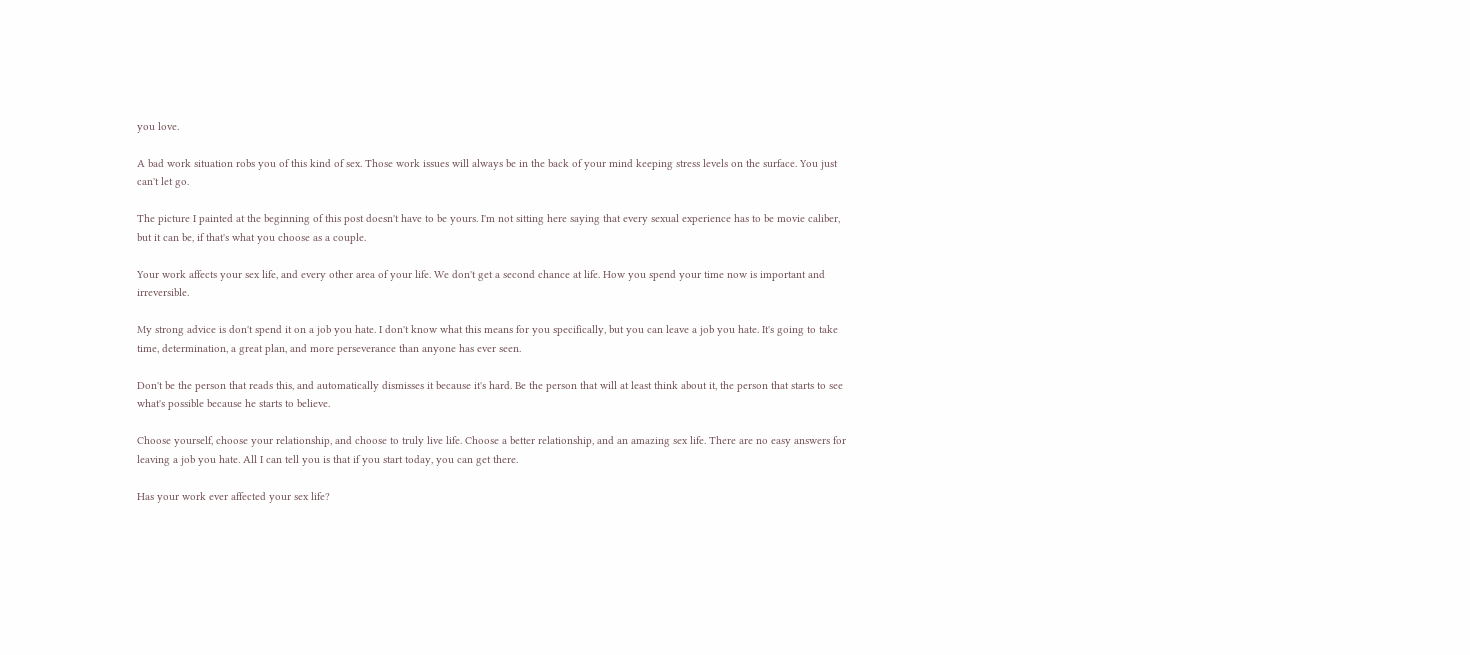you love.

A bad work situation robs you of this kind of sex. Those work issues will always be in the back of your mind keeping stress levels on the surface. You just can't let go.

The picture I painted at the beginning of this post doesn't have to be yours. I'm not sitting here saying that every sexual experience has to be movie caliber, but it can be, if that's what you choose as a couple.

Your work affects your sex life, and every other area of your life. We don't get a second chance at life. How you spend your time now is important and irreversible.

My strong advice is don't spend it on a job you hate. I don't know what this means for you specifically, but you can leave a job you hate. It's going to take time, determination, a great plan, and more perseverance than anyone has ever seen.

Don't be the person that reads this, and automatically dismisses it because it's hard. Be the person that will at least think about it, the person that starts to see what's possible because he starts to believe.

Choose yourself, choose your relationship, and choose to truly live life. Choose a better relationship, and an amazing sex life. There are no easy answers for leaving a job you hate. All I can tell you is that if you start today, you can get there.

Has your work ever affected your sex life?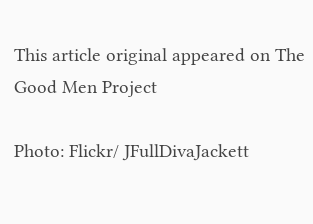This article original appeared on The Good Men Project

Photo: Flickr/ JFullDivaJackett